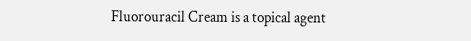Fluorouracil Cream is a topical agent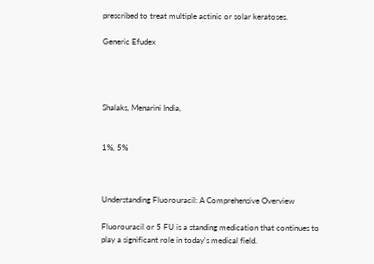prescribed to treat multiple actinic or solar keratoses.

Generic Efudex




Shalaks, Menarini India,


1%, 5%



Understanding Fluorouracil: A Comprehensive Overview

Fluorouracil or 5 FU is a standing medication that continues to play a significant role in today's medical field.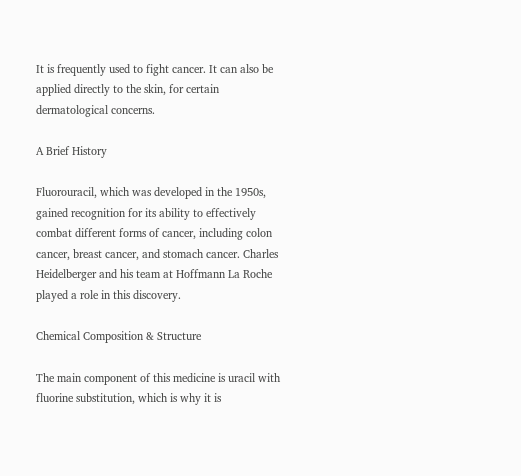It is frequently used to fight cancer. It can also be applied directly to the skin, for certain dermatological concerns.

A Brief History

Fluorouracil, which was developed in the 1950s, gained recognition for its ability to effectively combat different forms of cancer, including colon cancer, breast cancer, and stomach cancer. Charles Heidelberger and his team at Hoffmann La Roche played a role in this discovery.

Chemical Composition & Structure

The main component of this medicine is uracil with fluorine substitution, which is why it is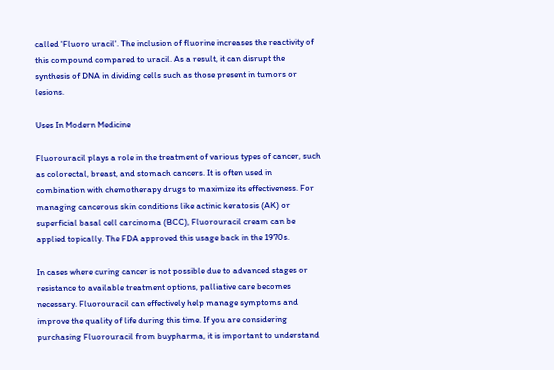called 'Fluoro uracil'. The inclusion of fluorine increases the reactivity of this compound compared to uracil. As a result, it can disrupt the synthesis of DNA in dividing cells such as those present in tumors or lesions.

Uses In Modern Medicine

Fluorouracil plays a role in the treatment of various types of cancer, such as colorectal, breast, and stomach cancers. It is often used in combination with chemotherapy drugs to maximize its effectiveness. For managing cancerous skin conditions like actinic keratosis (AK) or superficial basal cell carcinoma (BCC), Fluorouracil cream can be applied topically. The FDA approved this usage back in the 1970s.

In cases where curing cancer is not possible due to advanced stages or resistance to available treatment options, palliative care becomes necessary. Fluorouracil can effectively help manage symptoms and improve the quality of life during this time. If you are considering purchasing Fluorouracil from buypharma, it is important to understand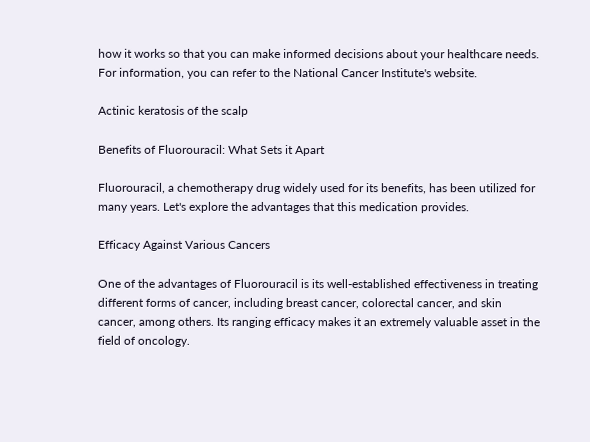how it works so that you can make informed decisions about your healthcare needs. For information, you can refer to the National Cancer Institute's website.

Actinic keratosis of the scalp

Benefits of Fluorouracil: What Sets it Apart

Fluorouracil, a chemotherapy drug widely used for its benefits, has been utilized for many years. Let's explore the advantages that this medication provides.

Efficacy Against Various Cancers

One of the advantages of Fluorouracil is its well-established effectiveness in treating different forms of cancer, including breast cancer, colorectal cancer, and skin cancer, among others. Its ranging efficacy makes it an extremely valuable asset in the field of oncology.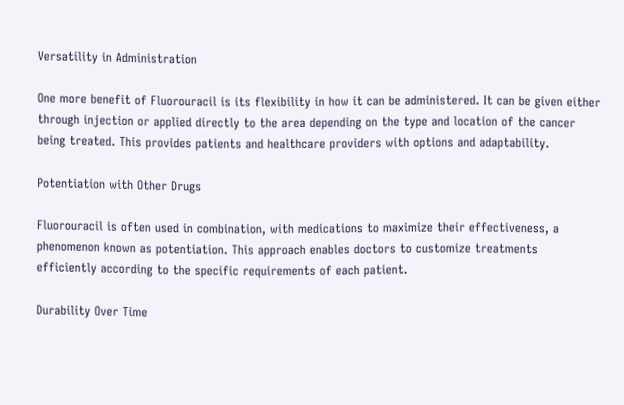Versatility in Administration

One more benefit of Fluorouracil is its flexibility in how it can be administered. It can be given either through injection or applied directly to the area depending on the type and location of the cancer being treated. This provides patients and healthcare providers with options and adaptability.

Potentiation with Other Drugs

Fluorouracil is often used in combination, with medications to maximize their effectiveness, a phenomenon known as potentiation. This approach enables doctors to customize treatments efficiently according to the specific requirements of each patient.

Durability Over Time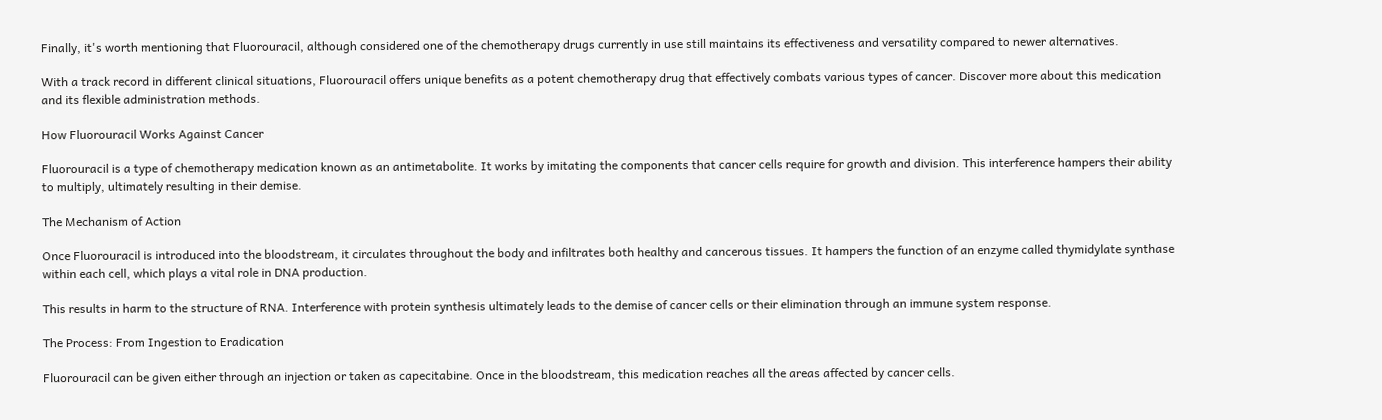Finally, it's worth mentioning that Fluorouracil, although considered one of the chemotherapy drugs currently in use still maintains its effectiveness and versatility compared to newer alternatives.

With a track record in different clinical situations, Fluorouracil offers unique benefits as a potent chemotherapy drug that effectively combats various types of cancer. Discover more about this medication and its flexible administration methods.

How Fluorouracil Works Against Cancer

Fluorouracil is a type of chemotherapy medication known as an antimetabolite. It works by imitating the components that cancer cells require for growth and division. This interference hampers their ability to multiply, ultimately resulting in their demise.

The Mechanism of Action

Once Fluorouracil is introduced into the bloodstream, it circulates throughout the body and infiltrates both healthy and cancerous tissues. It hampers the function of an enzyme called thymidylate synthase within each cell, which plays a vital role in DNA production.

This results in harm to the structure of RNA. Interference with protein synthesis ultimately leads to the demise of cancer cells or their elimination through an immune system response.

The Process: From Ingestion to Eradication

Fluorouracil can be given either through an injection or taken as capecitabine. Once in the bloodstream, this medication reaches all the areas affected by cancer cells.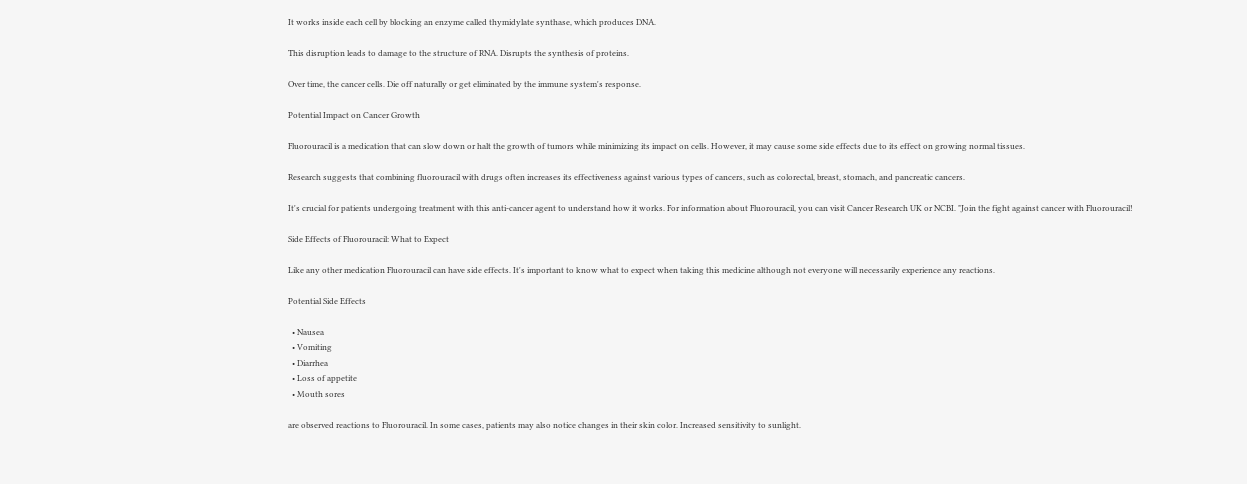It works inside each cell by blocking an enzyme called thymidylate synthase, which produces DNA.

This disruption leads to damage to the structure of RNA. Disrupts the synthesis of proteins.

Over time, the cancer cells. Die off naturally or get eliminated by the immune system's response.

Potential Impact on Cancer Growth

Fluorouracil is a medication that can slow down or halt the growth of tumors while minimizing its impact on cells. However, it may cause some side effects due to its effect on growing normal tissues.

Research suggests that combining fluorouracil with drugs often increases its effectiveness against various types of cancers, such as colorectal, breast, stomach, and pancreatic cancers.

It's crucial for patients undergoing treatment with this anti-cancer agent to understand how it works. For information about Fluorouracil, you can visit Cancer Research UK or NCBI. "Join the fight against cancer with Fluorouracil!

Side Effects of Fluorouracil: What to Expect

Like any other medication Fluorouracil can have side effects. It's important to know what to expect when taking this medicine although not everyone will necessarily experience any reactions.

Potential Side Effects

  • Nausea
  • Vomiting
  • Diarrhea
  • Loss of appetite
  • Mouth sores

are observed reactions to Fluorouracil. In some cases, patients may also notice changes in their skin color. Increased sensitivity to sunlight.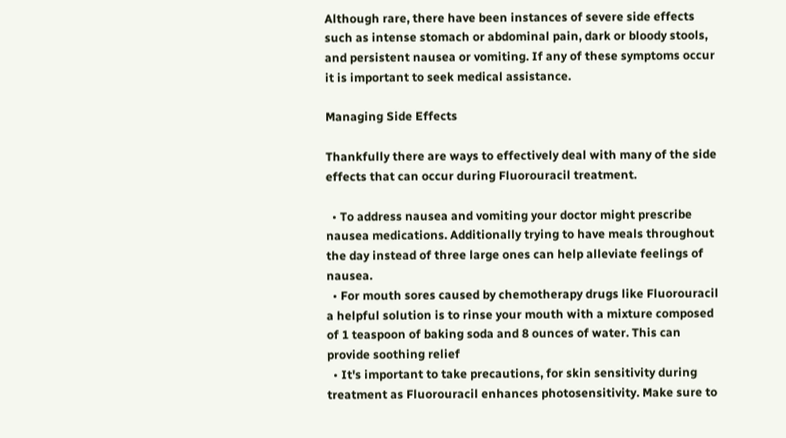Although rare, there have been instances of severe side effects such as intense stomach or abdominal pain, dark or bloody stools, and persistent nausea or vomiting. If any of these symptoms occur it is important to seek medical assistance.

Managing Side Effects

Thankfully there are ways to effectively deal with many of the side effects that can occur during Fluorouracil treatment.

  • To address nausea and vomiting your doctor might prescribe nausea medications. Additionally trying to have meals throughout the day instead of three large ones can help alleviate feelings of nausea.
  • For mouth sores caused by chemotherapy drugs like Fluorouracil a helpful solution is to rinse your mouth with a mixture composed of 1 teaspoon of baking soda and 8 ounces of water. This can provide soothing relief
  • It's important to take precautions, for skin sensitivity during treatment as Fluorouracil enhances photosensitivity. Make sure to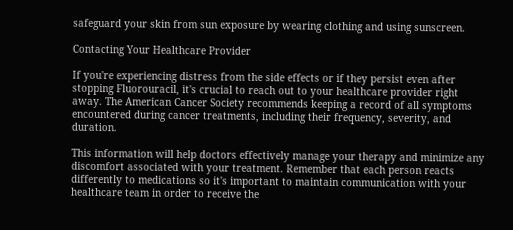safeguard your skin from sun exposure by wearing clothing and using sunscreen.

Contacting Your Healthcare Provider

If you're experiencing distress from the side effects or if they persist even after stopping Fluorouracil, it's crucial to reach out to your healthcare provider right away. The American Cancer Society recommends keeping a record of all symptoms encountered during cancer treatments, including their frequency, severity, and duration.

This information will help doctors effectively manage your therapy and minimize any discomfort associated with your treatment. Remember that each person reacts differently to medications so it's important to maintain communication with your healthcare team in order to receive the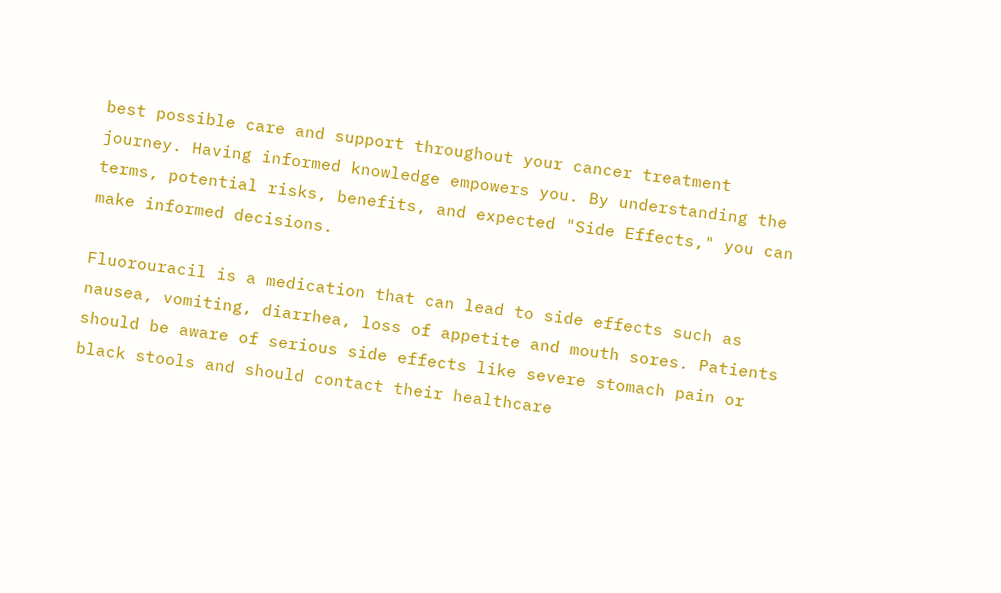best possible care and support throughout your cancer treatment journey. Having informed knowledge empowers you. By understanding the terms, potential risks, benefits, and expected "Side Effects," you can make informed decisions.

Fluorouracil is a medication that can lead to side effects such as nausea, vomiting, diarrhea, loss of appetite and mouth sores. Patients should be aware of serious side effects like severe stomach pain or black stools and should contact their healthcare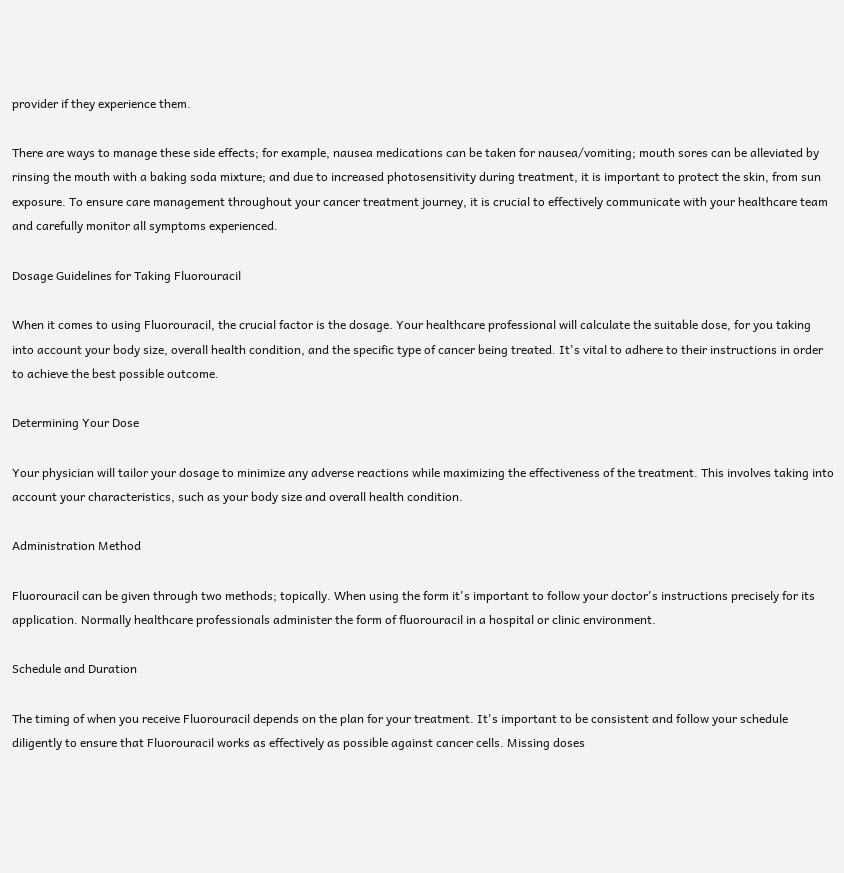provider if they experience them.

There are ways to manage these side effects; for example, nausea medications can be taken for nausea/vomiting; mouth sores can be alleviated by rinsing the mouth with a baking soda mixture; and due to increased photosensitivity during treatment, it is important to protect the skin, from sun exposure. To ensure care management throughout your cancer treatment journey, it is crucial to effectively communicate with your healthcare team and carefully monitor all symptoms experienced.

Dosage Guidelines for Taking Fluorouracil

When it comes to using Fluorouracil, the crucial factor is the dosage. Your healthcare professional will calculate the suitable dose, for you taking into account your body size, overall health condition, and the specific type of cancer being treated. It's vital to adhere to their instructions in order to achieve the best possible outcome.

Determining Your Dose

Your physician will tailor your dosage to minimize any adverse reactions while maximizing the effectiveness of the treatment. This involves taking into account your characteristics, such as your body size and overall health condition.

Administration Method

Fluorouracil can be given through two methods; topically. When using the form it's important to follow your doctor's instructions precisely for its application. Normally healthcare professionals administer the form of fluorouracil in a hospital or clinic environment.

Schedule and Duration

The timing of when you receive Fluorouracil depends on the plan for your treatment. It's important to be consistent and follow your schedule diligently to ensure that Fluorouracil works as effectively as possible against cancer cells. Missing doses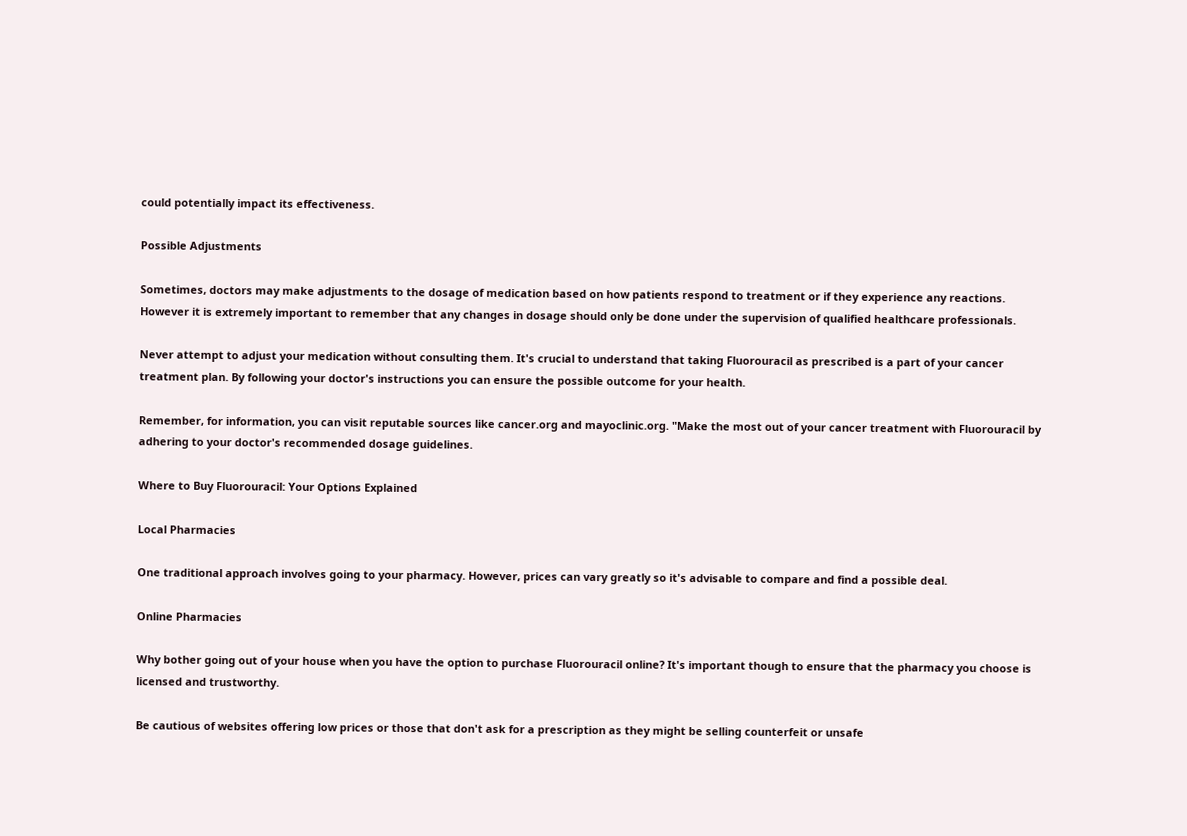could potentially impact its effectiveness.

Possible Adjustments

Sometimes, doctors may make adjustments to the dosage of medication based on how patients respond to treatment or if they experience any reactions. However it is extremely important to remember that any changes in dosage should only be done under the supervision of qualified healthcare professionals.

Never attempt to adjust your medication without consulting them. It's crucial to understand that taking Fluorouracil as prescribed is a part of your cancer treatment plan. By following your doctor's instructions you can ensure the possible outcome for your health.

Remember, for information, you can visit reputable sources like cancer.org and mayoclinic.org. "Make the most out of your cancer treatment with Fluorouracil by adhering to your doctor's recommended dosage guidelines.

Where to Buy Fluorouracil: Your Options Explained

Local Pharmacies

One traditional approach involves going to your pharmacy. However, prices can vary greatly so it's advisable to compare and find a possible deal.

Online Pharmacies

Why bother going out of your house when you have the option to purchase Fluorouracil online? It's important though to ensure that the pharmacy you choose is licensed and trustworthy.

Be cautious of websites offering low prices or those that don't ask for a prescription as they might be selling counterfeit or unsafe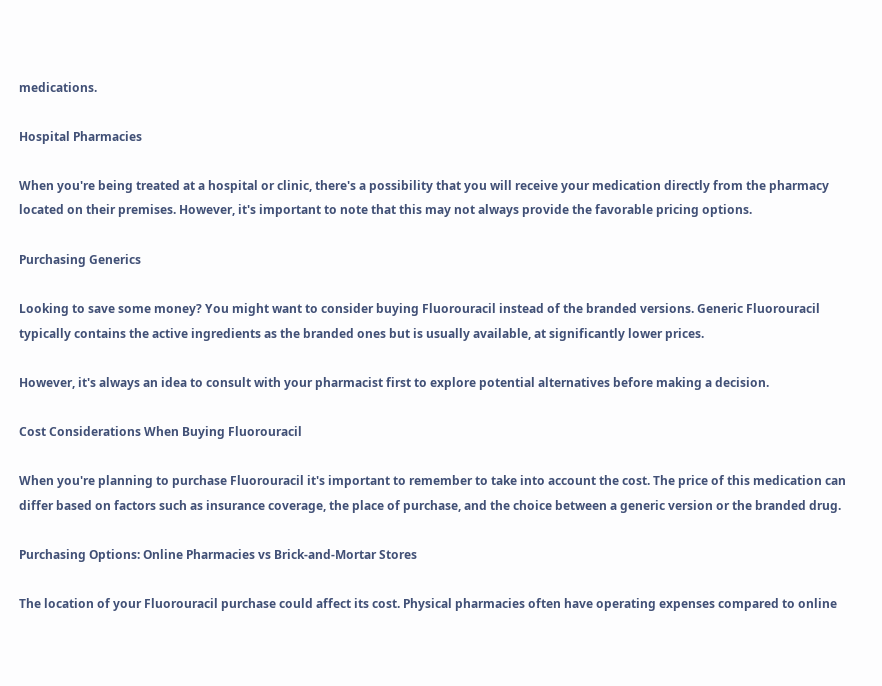medications.

Hospital Pharmacies

When you're being treated at a hospital or clinic, there's a possibility that you will receive your medication directly from the pharmacy located on their premises. However, it's important to note that this may not always provide the favorable pricing options.

Purchasing Generics

Looking to save some money? You might want to consider buying Fluorouracil instead of the branded versions. Generic Fluorouracil typically contains the active ingredients as the branded ones but is usually available, at significantly lower prices.

However, it's always an idea to consult with your pharmacist first to explore potential alternatives before making a decision.

Cost Considerations When Buying Fluorouracil

When you're planning to purchase Fluorouracil it's important to remember to take into account the cost. The price of this medication can differ based on factors such as insurance coverage, the place of purchase, and the choice between a generic version or the branded drug.

Purchasing Options: Online Pharmacies vs Brick-and-Mortar Stores

The location of your Fluorouracil purchase could affect its cost. Physical pharmacies often have operating expenses compared to online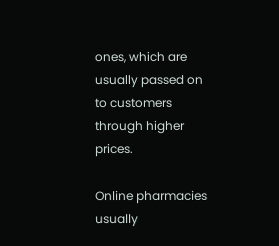ones, which are usually passed on to customers through higher prices.

Online pharmacies usually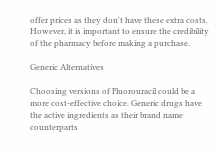offer prices as they don't have these extra costs. However, it is important to ensure the credibility of the pharmacy before making a purchase.

Generic Alternatives

Choosing versions of Fluorouracil could be a more cost-effective choice. Generic drugs have the active ingredients as their brand name counterparts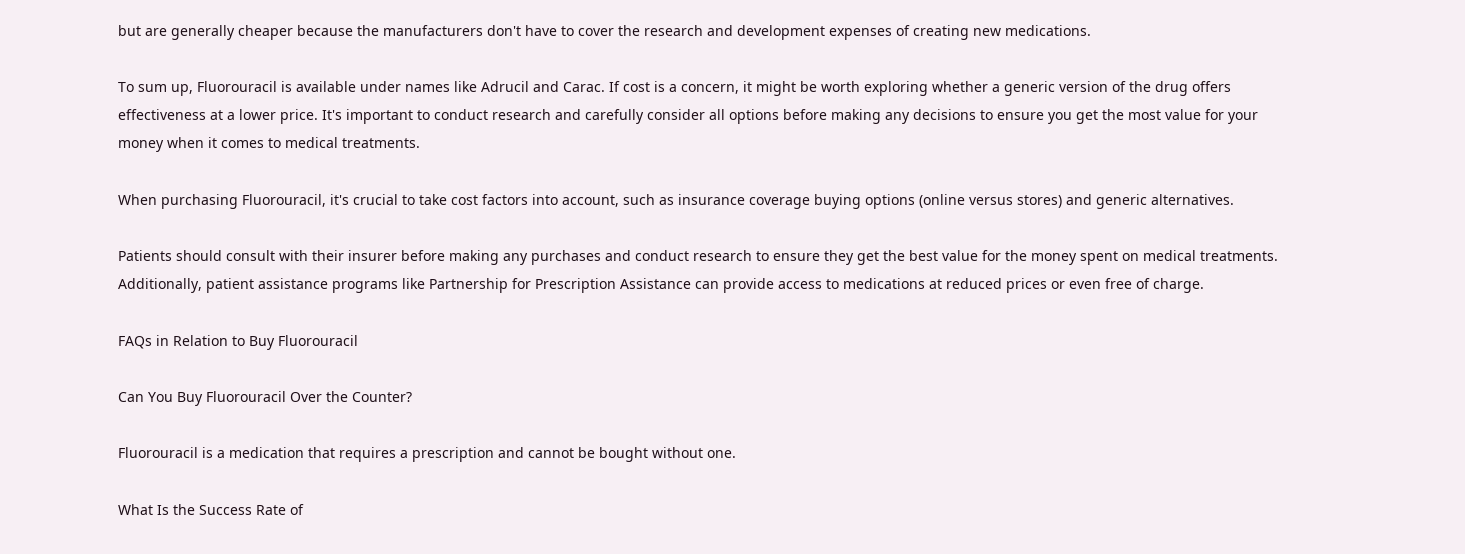but are generally cheaper because the manufacturers don't have to cover the research and development expenses of creating new medications.

To sum up, Fluorouracil is available under names like Adrucil and Carac. If cost is a concern, it might be worth exploring whether a generic version of the drug offers effectiveness at a lower price. It's important to conduct research and carefully consider all options before making any decisions to ensure you get the most value for your money when it comes to medical treatments.

When purchasing Fluorouracil, it's crucial to take cost factors into account, such as insurance coverage buying options (online versus stores) and generic alternatives.

Patients should consult with their insurer before making any purchases and conduct research to ensure they get the best value for the money spent on medical treatments. Additionally, patient assistance programs like Partnership for Prescription Assistance can provide access to medications at reduced prices or even free of charge.

FAQs in Relation to Buy Fluorouracil

Can You Buy Fluorouracil Over the Counter?

Fluorouracil is a medication that requires a prescription and cannot be bought without one.

What Is the Success Rate of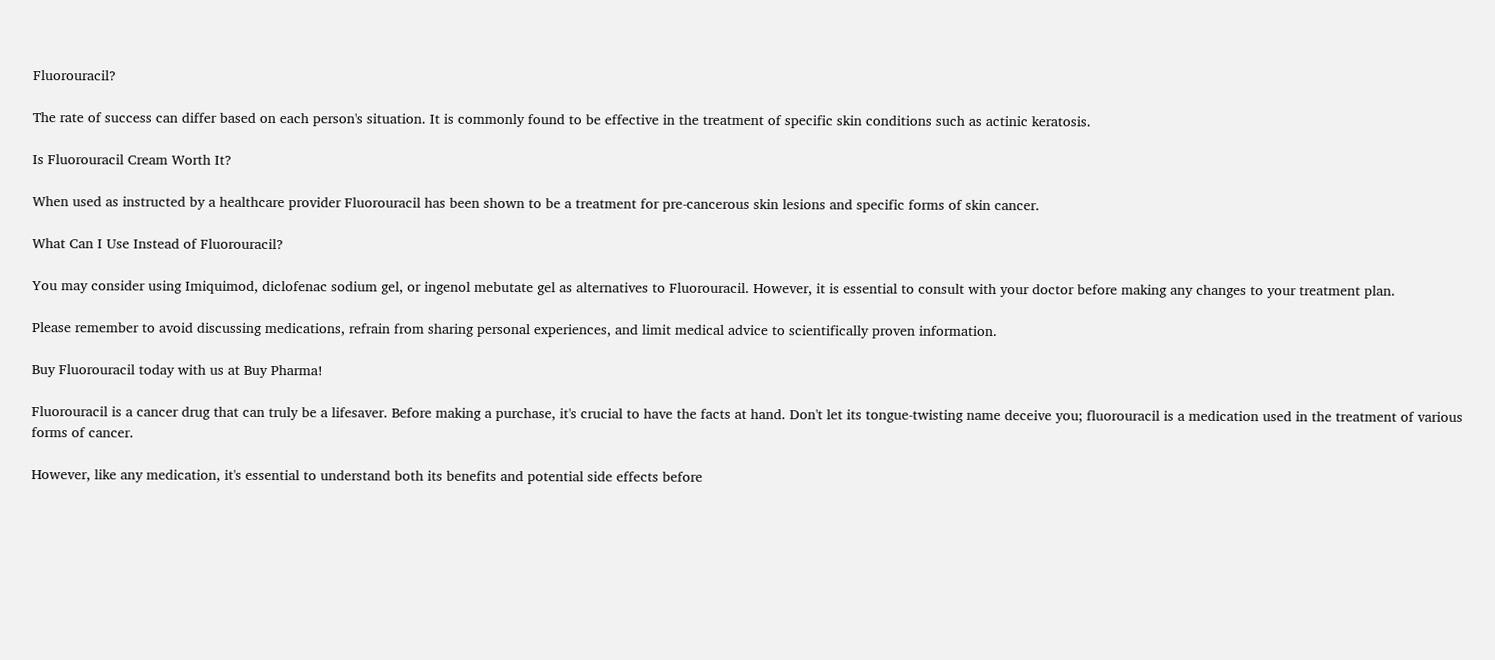Fluorouracil?

The rate of success can differ based on each person's situation. It is commonly found to be effective in the treatment of specific skin conditions such as actinic keratosis.

Is Fluorouracil Cream Worth It?

When used as instructed by a healthcare provider Fluorouracil has been shown to be a treatment for pre-cancerous skin lesions and specific forms of skin cancer.

What Can I Use Instead of Fluorouracil?

You may consider using Imiquimod, diclofenac sodium gel, or ingenol mebutate gel as alternatives to Fluorouracil. However, it is essential to consult with your doctor before making any changes to your treatment plan.

Please remember to avoid discussing medications, refrain from sharing personal experiences, and limit medical advice to scientifically proven information.

Buy Fluorouracil today with us at Buy Pharma!

Fluorouracil is a cancer drug that can truly be a lifesaver. Before making a purchase, it's crucial to have the facts at hand. Don't let its tongue-twisting name deceive you; fluorouracil is a medication used in the treatment of various forms of cancer.

However, like any medication, it's essential to understand both its benefits and potential side effects before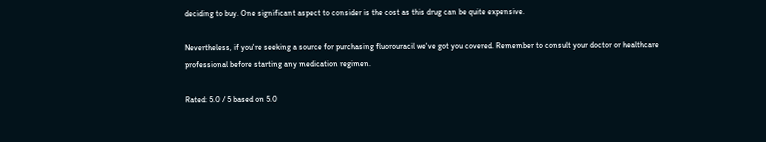deciding to buy. One significant aspect to consider is the cost as this drug can be quite expensive.

Nevertheless, if you're seeking a source for purchasing fluorouracil we've got you covered. Remember to consult your doctor or healthcare professional before starting any medication regimen.

Rated: 5.0 / 5 based on 5.0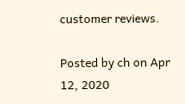customer reviews.

Posted by ch on Apr 12, 2020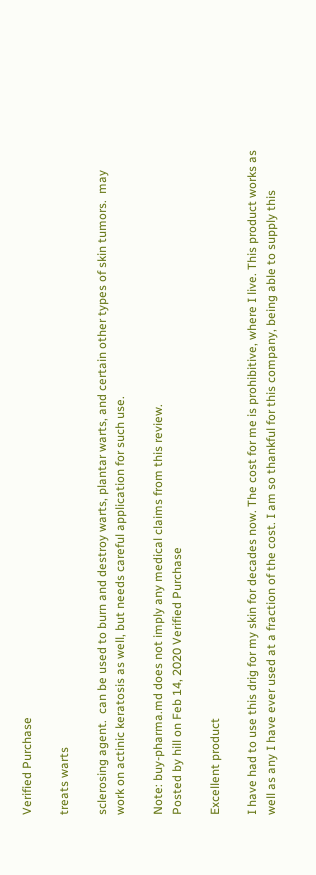Verified Purchase

treats warts

sclerosing agent.  can be used to burn and destroy warts, plantar warts, and certain other types of skin tumors.  may work on actinic keratosis as well, but needs careful application for such use.

Note: buy-pharma.md does not imply any medical claims from this review.
Posted by hill on Feb 14, 2020 Verified Purchase

Excellent product

I have had to use this drig for my skin for decades now. The cost for me is prohibitive, where I live. This product works as well as any I have ever used at a fraction of the cost. I am so thankful for this company, being able to supply this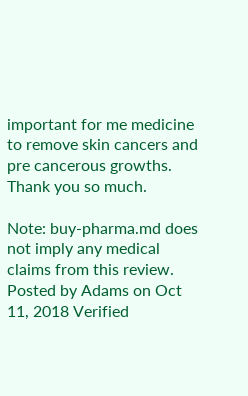important for me medicine to remove skin cancers and pre cancerous growths. Thank you so much.

Note: buy-pharma.md does not imply any medical claims from this review.
Posted by Adams on Oct 11, 2018 Verified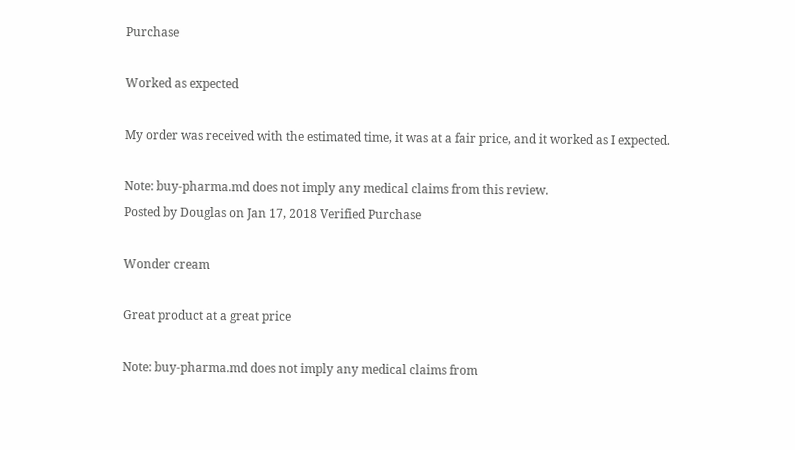Purchase

Worked as expected

My order was received with the estimated time, it was at a fair price, and it worked as I expected.

Note: buy-pharma.md does not imply any medical claims from this review.
Posted by Douglas on Jan 17, 2018 Verified Purchase

Wonder cream

Great product at a great price

Note: buy-pharma.md does not imply any medical claims from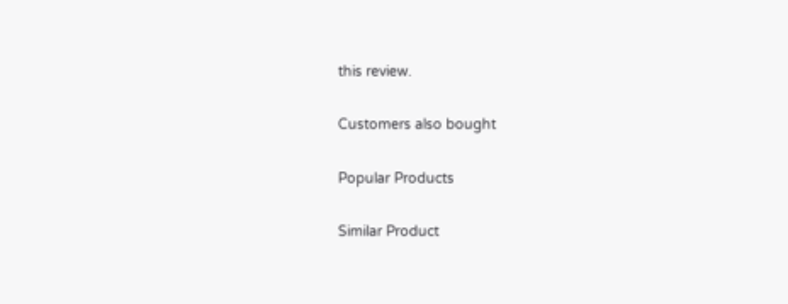this review.

Customers also bought

Popular Products

Similar Product